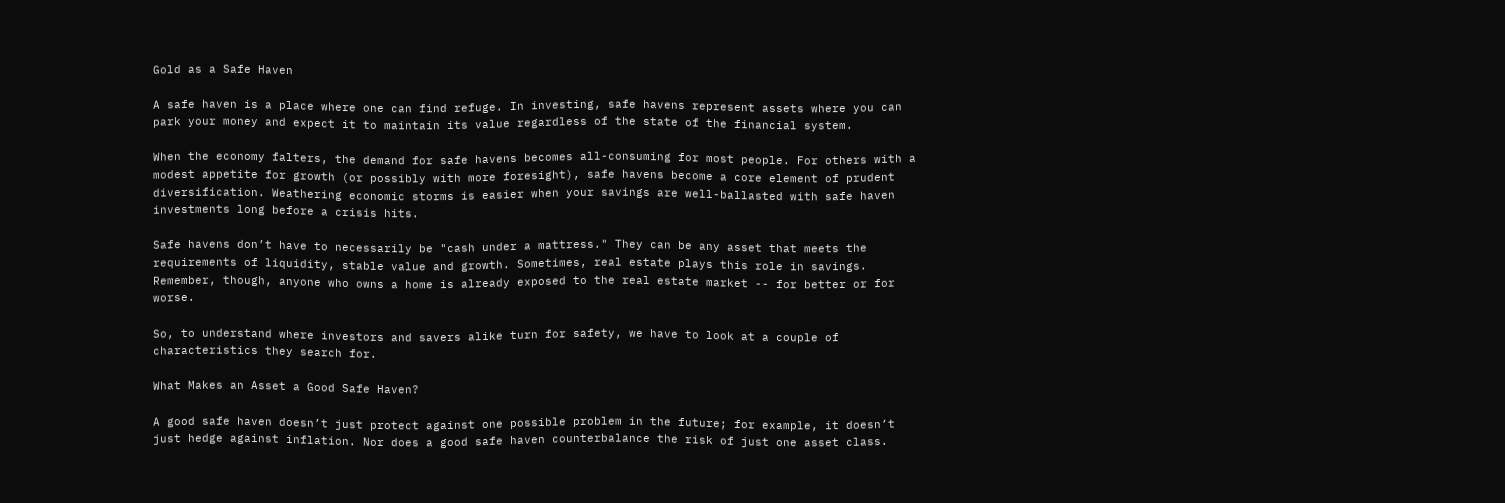Gold as a Safe Haven

A safe haven is a place where one can find refuge. In investing, safe havens represent assets where you can park your money and expect it to maintain its value regardless of the state of the financial system.

When the economy falters, the demand for safe havens becomes all-consuming for most people. For others with a modest appetite for growth (or possibly with more foresight), safe havens become a core element of prudent diversification. Weathering economic storms is easier when your savings are well-ballasted with safe haven investments long before a crisis hits.

Safe havens don’t have to necessarily be "cash under a mattress." They can be any asset that meets the requirements of liquidity, stable value and growth. Sometimes, real estate plays this role in savings. Remember, though, anyone who owns a home is already exposed to the real estate market -- for better or for worse.

So, to understand where investors and savers alike turn for safety, we have to look at a couple of characteristics they search for.

What Makes an Asset a Good Safe Haven?

A good safe haven doesn’t just protect against one possible problem in the future; for example, it doesn’t just hedge against inflation. Nor does a good safe haven counterbalance the risk of just one asset class.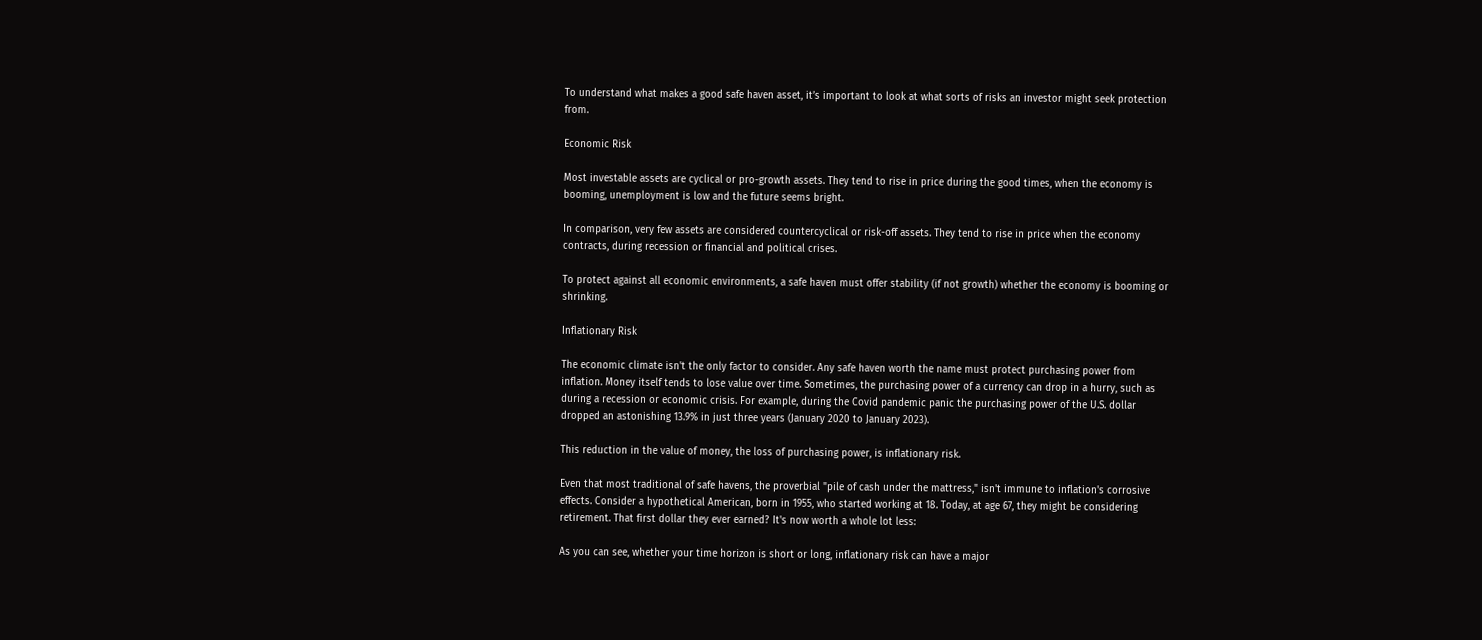To understand what makes a good safe haven asset, it’s important to look at what sorts of risks an investor might seek protection from.

Economic Risk

Most investable assets are cyclical or pro-growth assets. They tend to rise in price during the good times, when the economy is booming, unemployment is low and the future seems bright.

In comparison, very few assets are considered countercyclical or risk-off assets. They tend to rise in price when the economy contracts, during recession or financial and political crises.

To protect against all economic environments, a safe haven must offer stability (if not growth) whether the economy is booming or shrinking.

Inflationary Risk

The economic climate isn't the only factor to consider. Any safe haven worth the name must protect purchasing power from inflation. Money itself tends to lose value over time. Sometimes, the purchasing power of a currency can drop in a hurry, such as during a recession or economic crisis. For example, during the Covid pandemic panic the purchasing power of the U.S. dollar dropped an astonishing 13.9% in just three years (January 2020 to January 2023).

This reduction in the value of money, the loss of purchasing power, is inflationary risk.

Even that most traditional of safe havens, the proverbial "pile of cash under the mattress," isn't immune to inflation's corrosive effects. Consider a hypothetical American, born in 1955, who started working at 18. Today, at age 67, they might be considering retirement. That first dollar they ever earned? It's now worth a whole lot less:

As you can see, whether your time horizon is short or long, inflationary risk can have a major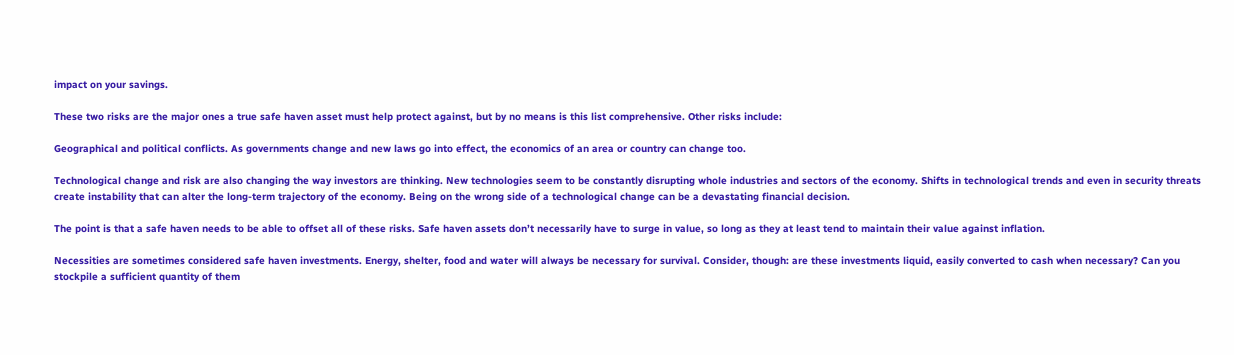impact on your savings.

These two risks are the major ones a true safe haven asset must help protect against, but by no means is this list comprehensive. Other risks include:

Geographical and political conflicts. As governments change and new laws go into effect, the economics of an area or country can change too.

Technological change and risk are also changing the way investors are thinking. New technologies seem to be constantly disrupting whole industries and sectors of the economy. Shifts in technological trends and even in security threats create instability that can alter the long-term trajectory of the economy. Being on the wrong side of a technological change can be a devastating financial decision.

The point is that a safe haven needs to be able to offset all of these risks. Safe haven assets don’t necessarily have to surge in value, so long as they at least tend to maintain their value against inflation.

Necessities are sometimes considered safe haven investments. Energy, shelter, food and water will always be necessary for survival. Consider, though: are these investments liquid, easily converted to cash when necessary? Can you stockpile a sufficient quantity of them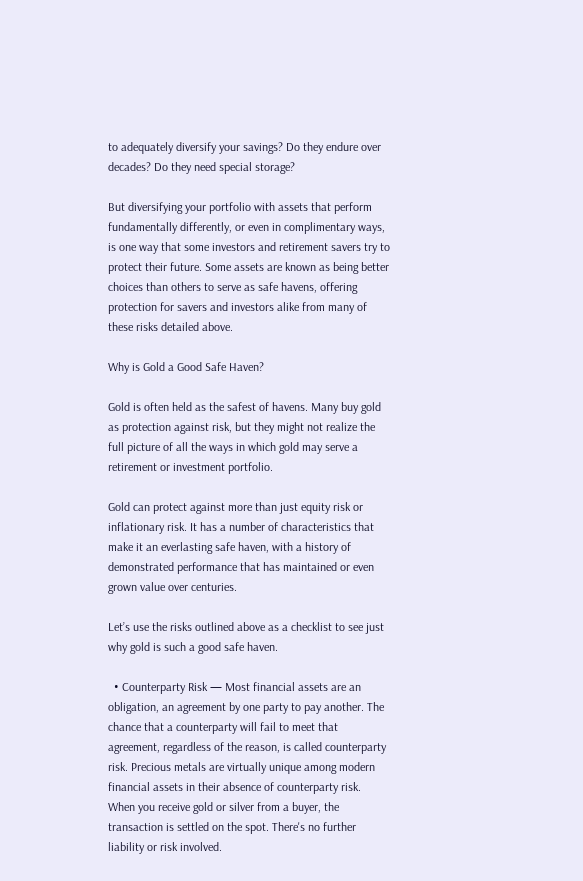to adequately diversify your savings? Do they endure over decades? Do they need special storage?

But diversifying your portfolio with assets that perform fundamentally differently, or even in complimentary ways, is one way that some investors and retirement savers try to protect their future. Some assets are known as being better choices than others to serve as safe havens, offering protection for savers and investors alike from many of these risks detailed above.

Why is Gold a Good Safe Haven?

Gold is often held as the safest of havens. Many buy gold as protection against risk, but they might not realize the full picture of all the ways in which gold may serve a retirement or investment portfolio.

Gold can protect against more than just equity risk or inflationary risk. It has a number of characteristics that make it an everlasting safe haven, with a history of demonstrated performance that has maintained or even grown value over centuries.

Let’s use the risks outlined above as a checklist to see just why gold is such a good safe haven.

  • Counterparty Risk — Most financial assets are an obligation, an agreement by one party to pay another. The chance that a counterparty will fail to meet that agreement, regardless of the reason, is called counterparty risk. Precious metals are virtually unique among modern financial assets in their absence of counterparty risk. When you receive gold or silver from a buyer, the transaction is settled on the spot. There's no further liability or risk involved.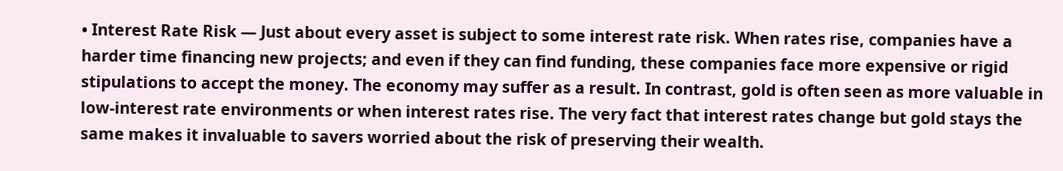• Interest Rate Risk — Just about every asset is subject to some interest rate risk. When rates rise, companies have a harder time financing new projects; and even if they can find funding, these companies face more expensive or rigid stipulations to accept the money. The economy may suffer as a result. In contrast, gold is often seen as more valuable in low-interest rate environments or when interest rates rise. The very fact that interest rates change but gold stays the same makes it invaluable to savers worried about the risk of preserving their wealth.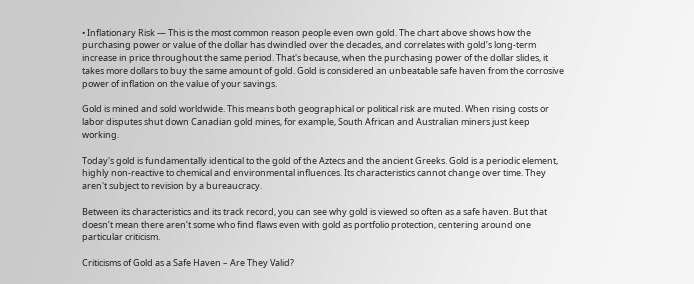• Inflationary Risk — This is the most common reason people even own gold. The chart above shows how the purchasing power or value of the dollar has dwindled over the decades, and correlates with gold’s long-term increase in price throughout the same period. That's because, when the purchasing power of the dollar slides, it takes more dollars to buy the same amount of gold. Gold is considered an unbeatable safe haven from the corrosive power of inflation on the value of your savings.

Gold is mined and sold worldwide. This means both geographical or political risk are muted. When rising costs or labor disputes shut down Canadian gold mines, for example, South African and Australian miners just keep working.

Today's gold is fundamentally identical to the gold of the Aztecs and the ancient Greeks. Gold is a periodic element, highly non-reactive to chemical and environmental influences. Its characteristics cannot change over time. They aren't subject to revision by a bureaucracy.

Between its characteristics and its track record, you can see why gold is viewed so often as a safe haven. But that doesn’t mean there aren’t some who find flaws even with gold as portfolio protection, centering around one particular criticism.

Criticisms of Gold as a Safe Haven – Are They Valid?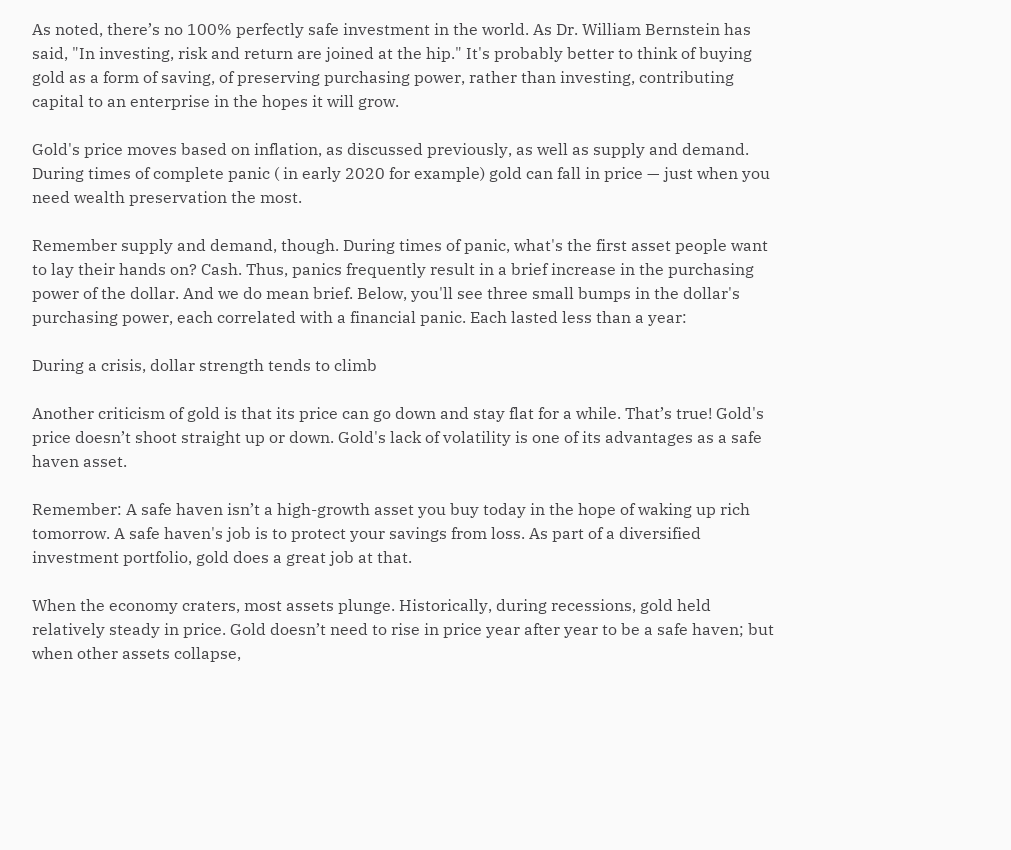As noted, there’s no 100% perfectly safe investment in the world. As Dr. William Bernstein has said, "In investing, risk and return are joined at the hip." It's probably better to think of buying gold as a form of saving, of preserving purchasing power, rather than investing, contributing capital to an enterprise in the hopes it will grow.

Gold's price moves based on inflation, as discussed previously, as well as supply and demand. During times of complete panic ( in early 2020 for example) gold can fall in price — just when you need wealth preservation the most.

Remember supply and demand, though. During times of panic, what's the first asset people want to lay their hands on? Cash. Thus, panics frequently result in a brief increase in the purchasing power of the dollar. And we do mean brief. Below, you'll see three small bumps in the dollar's purchasing power, each correlated with a financial panic. Each lasted less than a year:

During a crisis, dollar strength tends to climb

Another criticism of gold is that its price can go down and stay flat for a while. That’s true! Gold's price doesn’t shoot straight up or down. Gold's lack of volatility is one of its advantages as a safe haven asset.

Remember: A safe haven isn’t a high-growth asset you buy today in the hope of waking up rich tomorrow. A safe haven's job is to protect your savings from loss. As part of a diversified investment portfolio, gold does a great job at that.

When the economy craters, most assets plunge. Historically, during recessions, gold held relatively steady in price. Gold doesn’t need to rise in price year after year to be a safe haven; but when other assets collapse,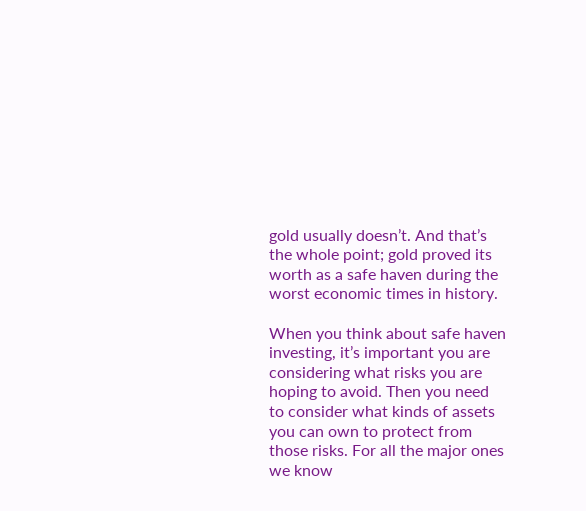gold usually doesn’t. And that’s the whole point; gold proved its worth as a safe haven during the worst economic times in history.

When you think about safe haven investing, it’s important you are considering what risks you are hoping to avoid. Then you need to consider what kinds of assets you can own to protect from those risks. For all the major ones we know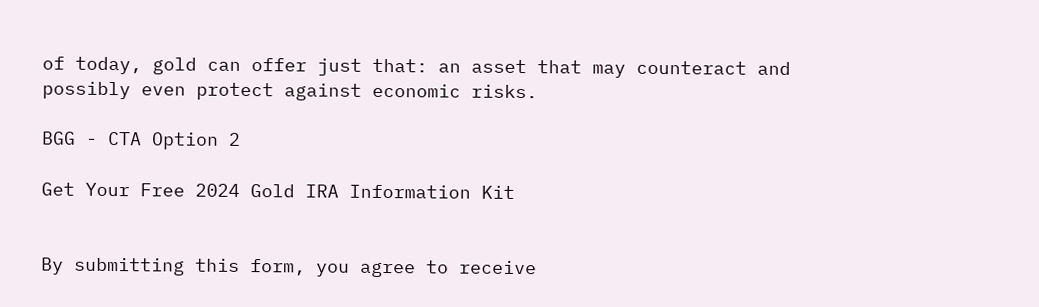of today, gold can offer just that: an asset that may counteract and possibly even protect against economic risks.

BGG - CTA Option 2

Get Your Free 2024 Gold IRA Information Kit


By submitting this form, you agree to receive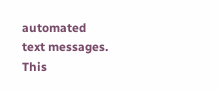automated text messages. This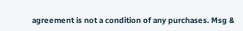agreement is not a condition of any purchases. Msg &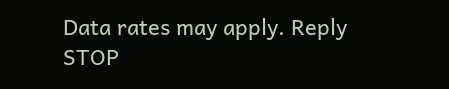Data rates may apply. Reply STOP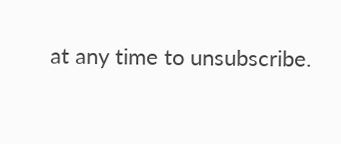at any time to unsubscribe.